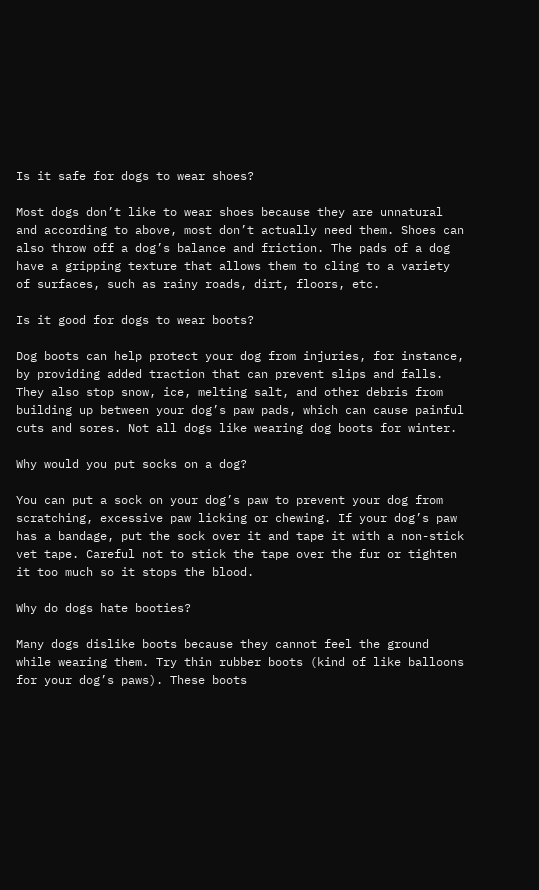Is it safe for dogs to wear shoes?

Most dogs don’t like to wear shoes because they are unnatural and according to above, most don’t actually need them. Shoes can also throw off a dog’s balance and friction. The pads of a dog have a gripping texture that allows them to cling to a variety of surfaces, such as rainy roads, dirt, floors, etc.

Is it good for dogs to wear boots?

Dog boots can help protect your dog from injuries, for instance, by providing added traction that can prevent slips and falls. They also stop snow, ice, melting salt, and other debris from building up between your dog’s paw pads, which can cause painful cuts and sores. Not all dogs like wearing dog boots for winter.

Why would you put socks on a dog?

You can put a sock on your dog’s paw to prevent your dog from scratching, excessive paw licking or chewing. If your dog’s paw has a bandage, put the sock over it and tape it with a non-stick vet tape. Careful not to stick the tape over the fur or tighten it too much so it stops the blood.

Why do dogs hate booties?

Many dogs dislike boots because they cannot feel the ground while wearing them. Try thin rubber boots (kind of like balloons for your dog’s paws). These boots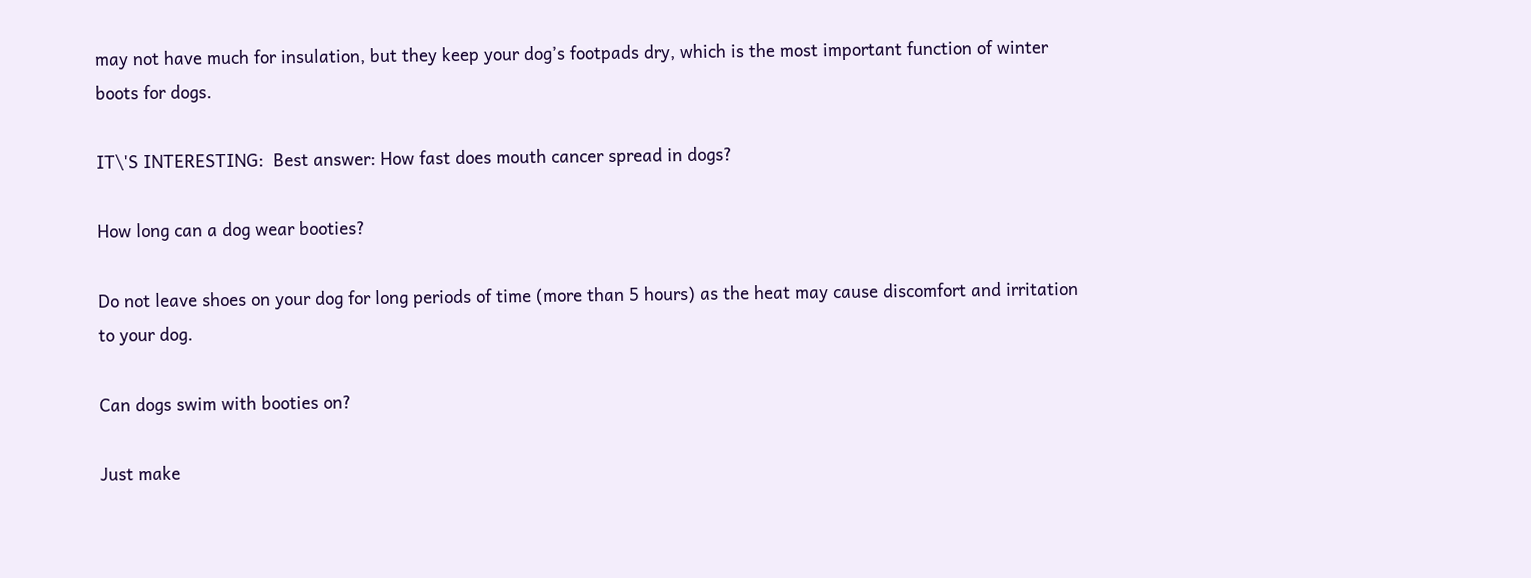may not have much for insulation, but they keep your dog’s footpads dry, which is the most important function of winter boots for dogs.

IT\'S INTERESTING:  Best answer: How fast does mouth cancer spread in dogs?

How long can a dog wear booties?

Do not leave shoes on your dog for long periods of time (more than 5 hours) as the heat may cause discomfort and irritation to your dog.

Can dogs swim with booties on?

Just make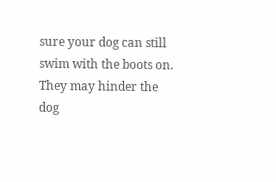sure your dog can still swim with the boots on. They may hinder the dog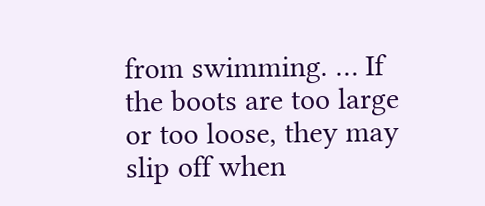from swimming. … If the boots are too large or too loose, they may slip off when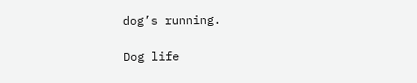dog’s running.

Dog life